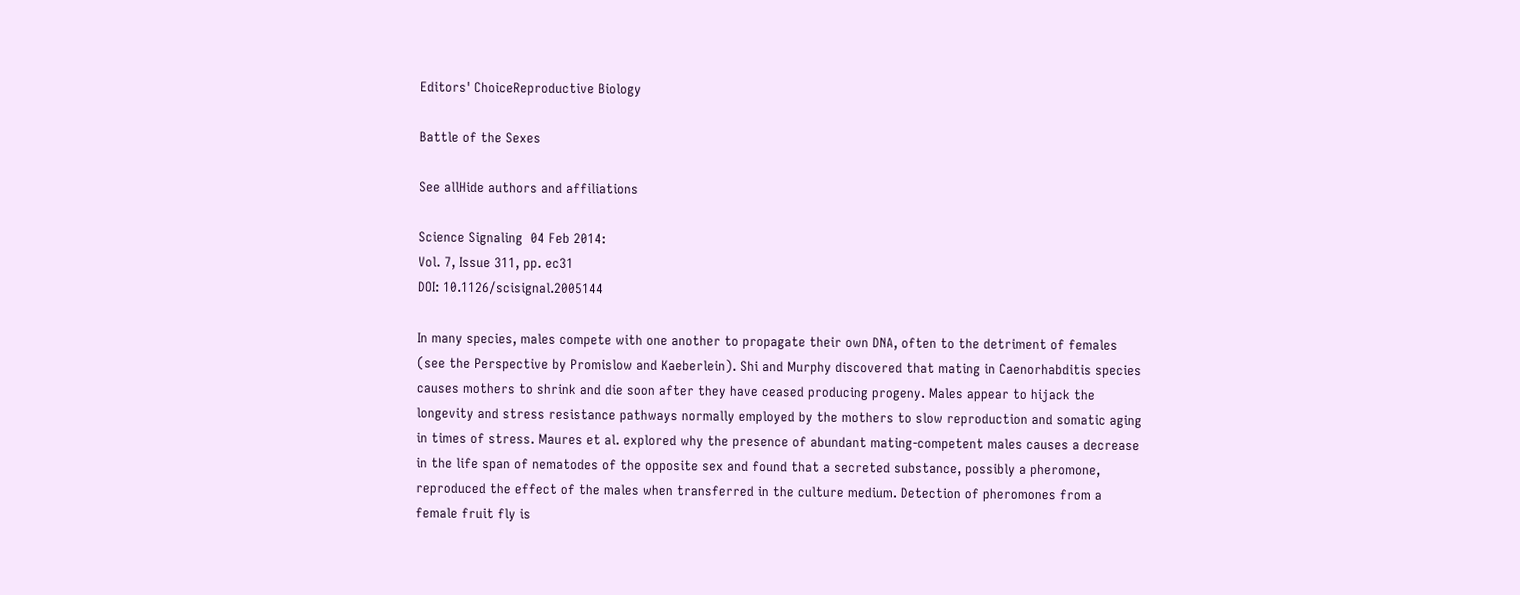Editors' ChoiceReproductive Biology

Battle of the Sexes

See allHide authors and affiliations

Science Signaling  04 Feb 2014:
Vol. 7, Issue 311, pp. ec31
DOI: 10.1126/scisignal.2005144

In many species, males compete with one another to propagate their own DNA, often to the detriment of females (see the Perspective by Promislow and Kaeberlein). Shi and Murphy discovered that mating in Caenorhabditis species causes mothers to shrink and die soon after they have ceased producing progeny. Males appear to hijack the longevity and stress resistance pathways normally employed by the mothers to slow reproduction and somatic aging in times of stress. Maures et al. explored why the presence of abundant mating-competent males causes a decrease in the life span of nematodes of the opposite sex and found that a secreted substance, possibly a pheromone, reproduced the effect of the males when transferred in the culture medium. Detection of pheromones from a female fruit fly is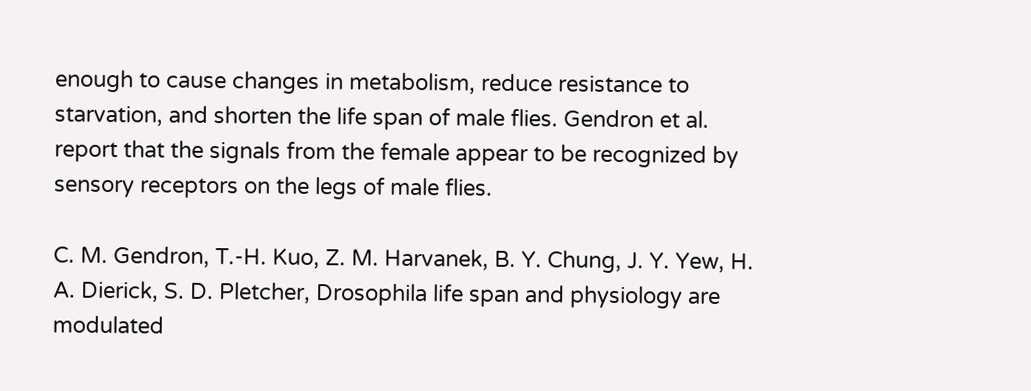enough to cause changes in metabolism, reduce resistance to starvation, and shorten the life span of male flies. Gendron et al. report that the signals from the female appear to be recognized by sensory receptors on the legs of male flies.

C. M. Gendron, T.-H. Kuo, Z. M. Harvanek, B. Y. Chung, J. Y. Yew, H. A. Dierick, S. D. Pletcher, Drosophila life span and physiology are modulated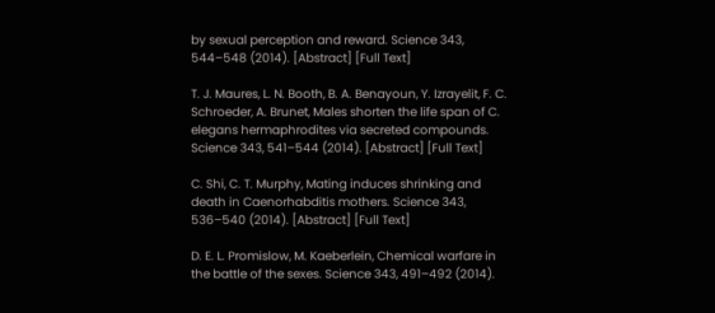by sexual perception and reward. Science 343, 544–548 (2014). [Abstract] [Full Text]

T. J. Maures, L. N. Booth, B. A. Benayoun, Y. Izrayelit, F. C. Schroeder, A. Brunet, Males shorten the life span of C. elegans hermaphrodites via secreted compounds. Science 343, 541–544 (2014). [Abstract] [Full Text]

C. Shi, C. T. Murphy, Mating induces shrinking and death in Caenorhabditis mothers. Science 343, 536–540 (2014). [Abstract] [Full Text]

D. E. L. Promislow, M. Kaeberlein, Chemical warfare in the battle of the sexes. Science 343, 491–492 (2014).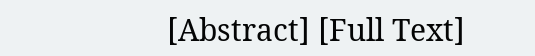[Abstract] [Full Text]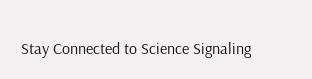Stay Connected to Science Signaling